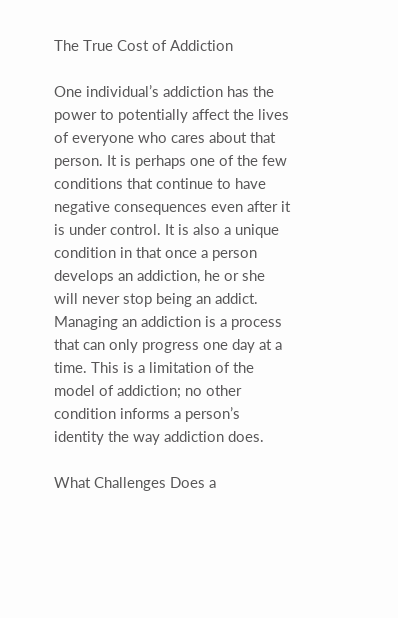The True Cost of Addiction

One individual’s addiction has the power to potentially affect the lives of everyone who cares about that person. It is perhaps one of the few conditions that continue to have negative consequences even after it is under control. It is also a unique condition in that once a person develops an addiction, he or she will never stop being an addict. Managing an addiction is a process that can only progress one day at a time. This is a limitation of the model of addiction; no other condition informs a person’s identity the way addiction does.

What Challenges Does a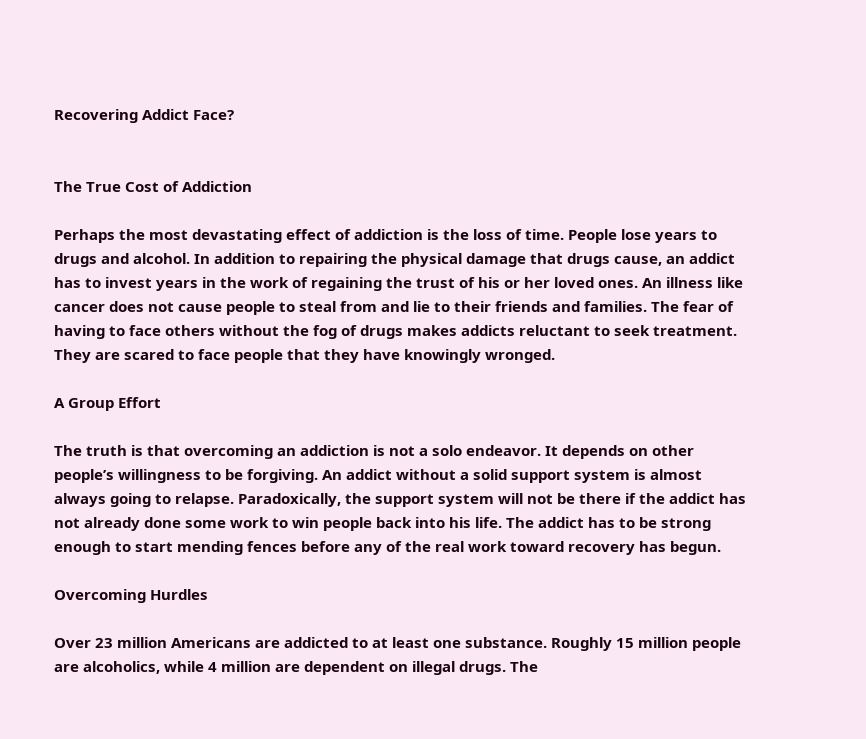Recovering Addict Face?


The True Cost of Addiction

Perhaps the most devastating effect of addiction is the loss of time. People lose years to drugs and alcohol. In addition to repairing the physical damage that drugs cause, an addict has to invest years in the work of regaining the trust of his or her loved ones. An illness like cancer does not cause people to steal from and lie to their friends and families. The fear of having to face others without the fog of drugs makes addicts reluctant to seek treatment. They are scared to face people that they have knowingly wronged.

A Group Effort

The truth is that overcoming an addiction is not a solo endeavor. It depends on other people’s willingness to be forgiving. An addict without a solid support system is almost always going to relapse. Paradoxically, the support system will not be there if the addict has not already done some work to win people back into his life. The addict has to be strong enough to start mending fences before any of the real work toward recovery has begun.

Overcoming Hurdles

Over 23 million Americans are addicted to at least one substance. Roughly 15 million people are alcoholics, while 4 million are dependent on illegal drugs. The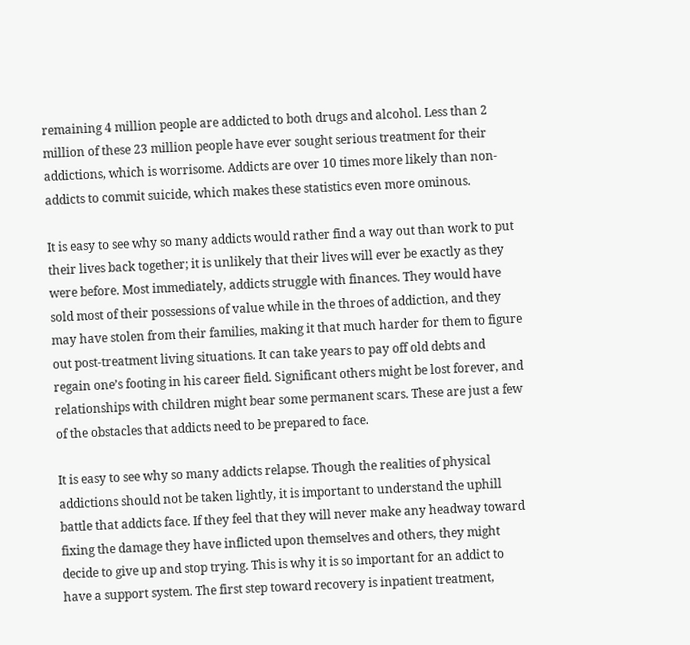remaining 4 million people are addicted to both drugs and alcohol. Less than 2 million of these 23 million people have ever sought serious treatment for their addictions, which is worrisome. Addicts are over 10 times more likely than non-addicts to commit suicide, which makes these statistics even more ominous.

It is easy to see why so many addicts would rather find a way out than work to put their lives back together; it is unlikely that their lives will ever be exactly as they were before. Most immediately, addicts struggle with finances. They would have sold most of their possessions of value while in the throes of addiction, and they may have stolen from their families, making it that much harder for them to figure out post-treatment living situations. It can take years to pay off old debts and regain one’s footing in his career field. Significant others might be lost forever, and relationships with children might bear some permanent scars. These are just a few of the obstacles that addicts need to be prepared to face.

It is easy to see why so many addicts relapse. Though the realities of physical addictions should not be taken lightly, it is important to understand the uphill battle that addicts face. If they feel that they will never make any headway toward fixing the damage they have inflicted upon themselves and others, they might decide to give up and stop trying. This is why it is so important for an addict to have a support system. The first step toward recovery is inpatient treatment,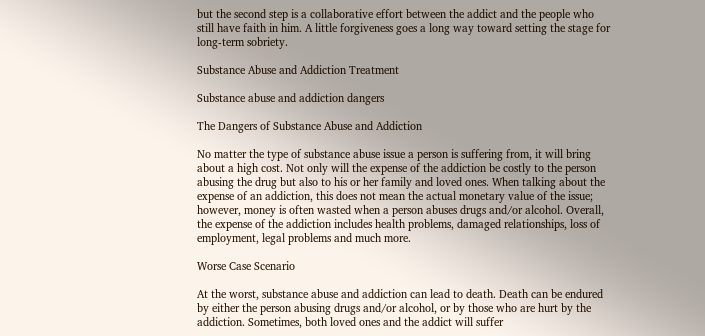but the second step is a collaborative effort between the addict and the people who still have faith in him. A little forgiveness goes a long way toward setting the stage for long-term sobriety.

Substance Abuse and Addiction Treatment

Substance abuse and addiction dangers

The Dangers of Substance Abuse and Addiction

No matter the type of substance abuse issue a person is suffering from, it will bring about a high cost. Not only will the expense of the addiction be costly to the person abusing the drug but also to his or her family and loved ones. When talking about the expense of an addiction, this does not mean the actual monetary value of the issue; however, money is often wasted when a person abuses drugs and/or alcohol. Overall, the expense of the addiction includes health problems, damaged relationships, loss of employment, legal problems and much more.

Worse Case Scenario

At the worst, substance abuse and addiction can lead to death. Death can be endured by either the person abusing drugs and/or alcohol, or by those who are hurt by the addiction. Sometimes, both loved ones and the addict will suffer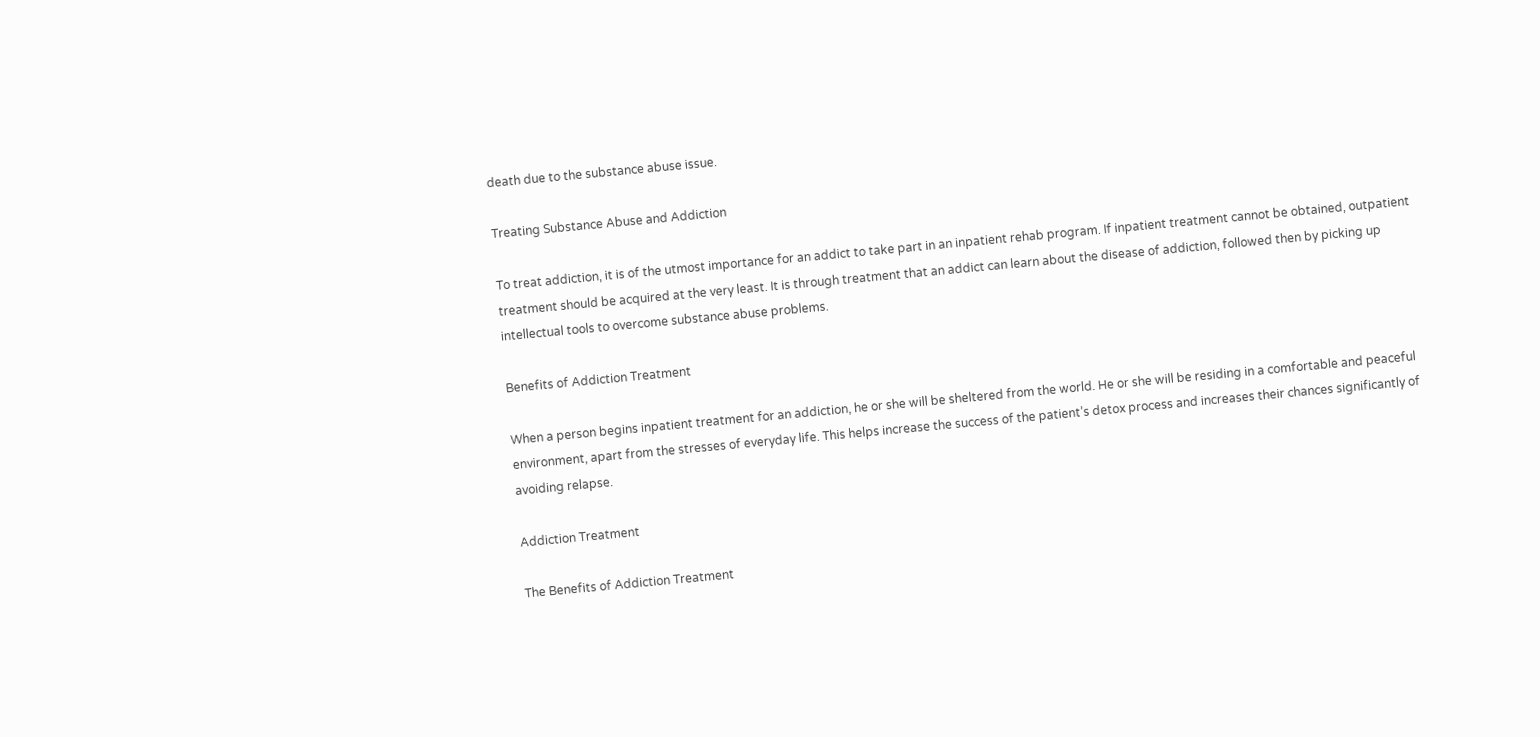death due to the substance abuse issue.

Treating Substance Abuse and Addiction

To treat addiction, it is of the utmost importance for an addict to take part in an inpatient rehab program. If inpatient treatment cannot be obtained, outpatient treatment should be acquired at the very least. It is through treatment that an addict can learn about the disease of addiction, followed then by picking up intellectual tools to overcome substance abuse problems.

Benefits of Addiction Treatment

When a person begins inpatient treatment for an addiction, he or she will be sheltered from the world. He or she will be residing in a comfortable and peaceful environment, apart from the stresses of everyday life. This helps increase the success of the patient’s detox process and increases their chances significantly of avoiding relapse.

Addiction Treatment

The Benefits of Addiction Treatment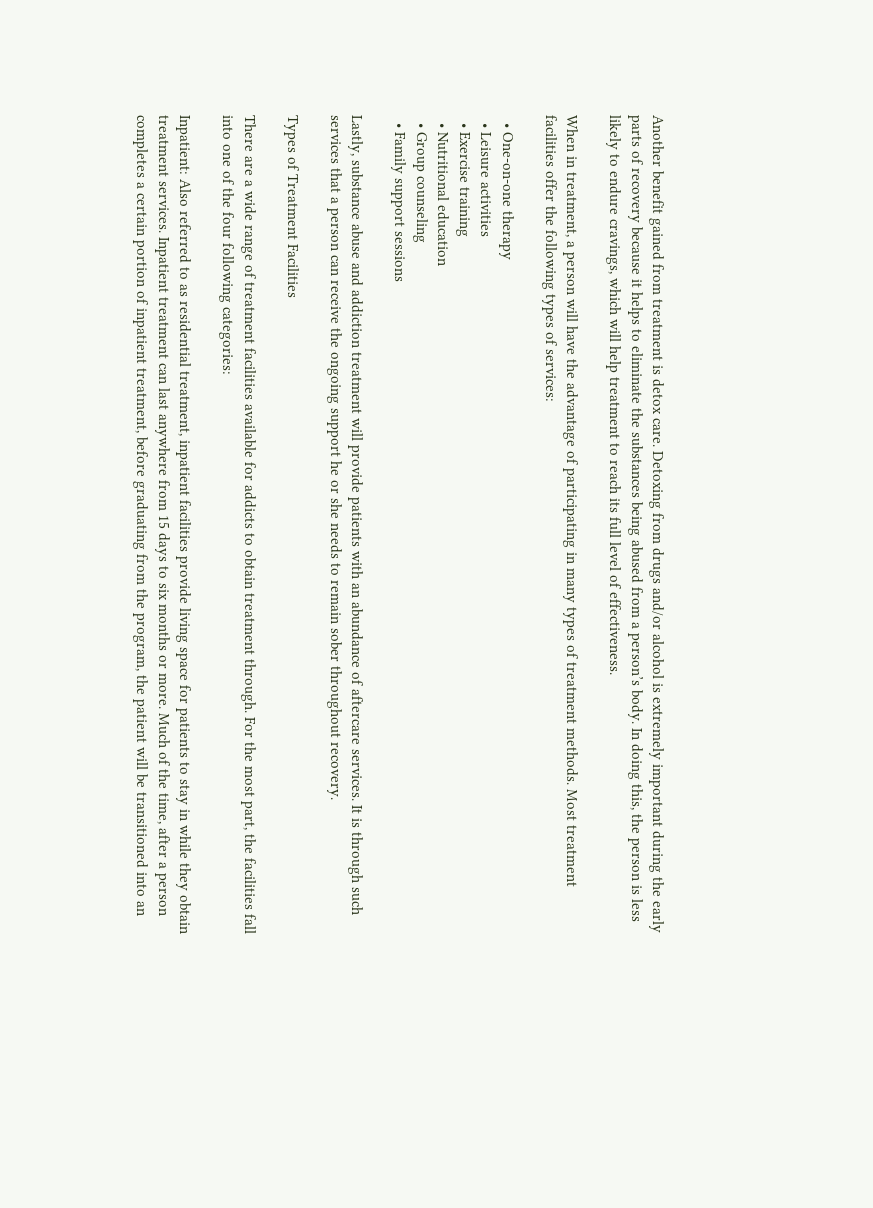Another benefit gained from treatment is detox care. Detoxing from drugs and/or alcohol is extremely important during the early parts of recovery because it helps to eliminate the substances being abused from a person’s body. In doing this, the person is less likely to endure cravings, which will help treatment to reach its full level of effectiveness.

When in treatment, a person will have the advantage of participating in many types of treatment methods. Most treatment facilities offer the following types of services:

  • One-on-one therapy
  • Leisure activities
  • Exercise training
  • Nutritional education
  • Group counseling
  • Family support sessions

Lastly, substance abuse and addiction treatment will provide patients with an abundance of aftercare services. It is through such services that a person can receive the ongoing support he or she needs to remain sober throughout recovery.

Types of Treatment Facilities

There are a wide range of treatment facilities available for addicts to obtain treatment through. For the most part, the facilities fall into one of the four following categories:

Inpatient: Also referred to as residential treatment, inpatient facilities provide living space for patients to stay in while they obtain treatment services. Inpatient treatment can last anywhere from 15 days to six months or more. Much of the time, after a person completes a certain portion of inpatient treatment, before graduating from the program, the patient will be transitioned into an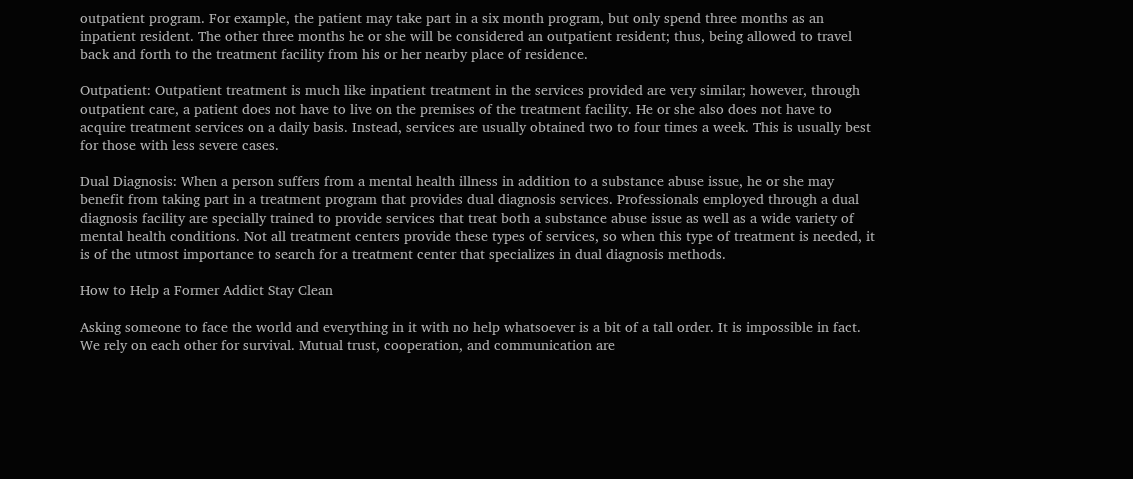outpatient program. For example, the patient may take part in a six month program, but only spend three months as an inpatient resident. The other three months he or she will be considered an outpatient resident; thus, being allowed to travel back and forth to the treatment facility from his or her nearby place of residence.

Outpatient: Outpatient treatment is much like inpatient treatment in the services provided are very similar; however, through outpatient care, a patient does not have to live on the premises of the treatment facility. He or she also does not have to acquire treatment services on a daily basis. Instead, services are usually obtained two to four times a week. This is usually best for those with less severe cases.

Dual Diagnosis: When a person suffers from a mental health illness in addition to a substance abuse issue, he or she may benefit from taking part in a treatment program that provides dual diagnosis services. Professionals employed through a dual diagnosis facility are specially trained to provide services that treat both a substance abuse issue as well as a wide variety of mental health conditions. Not all treatment centers provide these types of services, so when this type of treatment is needed, it is of the utmost importance to search for a treatment center that specializes in dual diagnosis methods.

How to Help a Former Addict Stay Clean

Asking someone to face the world and everything in it with no help whatsoever is a bit of a tall order. It is impossible in fact. We rely on each other for survival. Mutual trust, cooperation, and communication are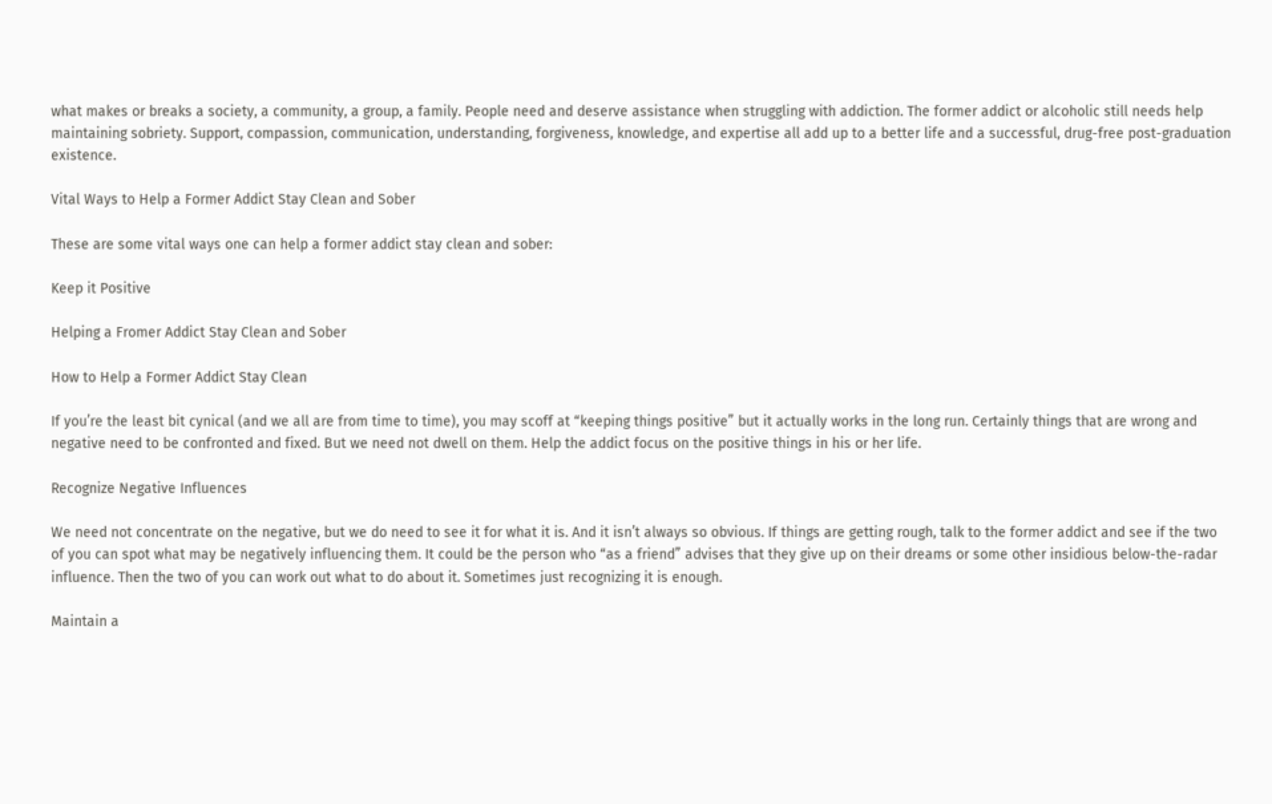what makes or breaks a society, a community, a group, a family. People need and deserve assistance when struggling with addiction. The former addict or alcoholic still needs help maintaining sobriety. Support, compassion, communication, understanding, forgiveness, knowledge, and expertise all add up to a better life and a successful, drug-free post-graduation existence.

Vital Ways to Help a Former Addict Stay Clean and Sober

These are some vital ways one can help a former addict stay clean and sober:

Keep it Positive

Helping a Fromer Addict Stay Clean and Sober

How to Help a Former Addict Stay Clean

If you’re the least bit cynical (and we all are from time to time), you may scoff at “keeping things positive” but it actually works in the long run. Certainly things that are wrong and negative need to be confronted and fixed. But we need not dwell on them. Help the addict focus on the positive things in his or her life.

Recognize Negative Influences

We need not concentrate on the negative, but we do need to see it for what it is. And it isn’t always so obvious. If things are getting rough, talk to the former addict and see if the two of you can spot what may be negatively influencing them. It could be the person who “as a friend” advises that they give up on their dreams or some other insidious below-the-radar influence. Then the two of you can work out what to do about it. Sometimes just recognizing it is enough.

Maintain a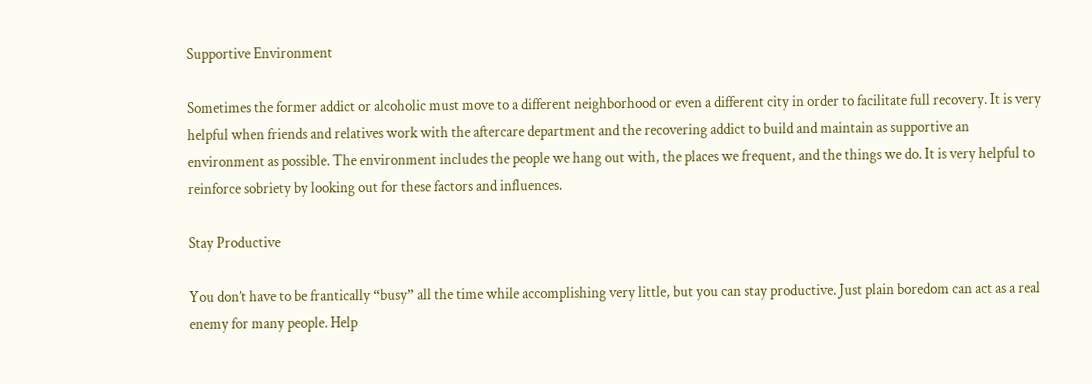Supportive Environment

Sometimes the former addict or alcoholic must move to a different neighborhood or even a different city in order to facilitate full recovery. It is very helpful when friends and relatives work with the aftercare department and the recovering addict to build and maintain as supportive an environment as possible. The environment includes the people we hang out with, the places we frequent, and the things we do. It is very helpful to reinforce sobriety by looking out for these factors and influences.

Stay Productive

You don’t have to be frantically “busy” all the time while accomplishing very little, but you can stay productive. Just plain boredom can act as a real enemy for many people. Help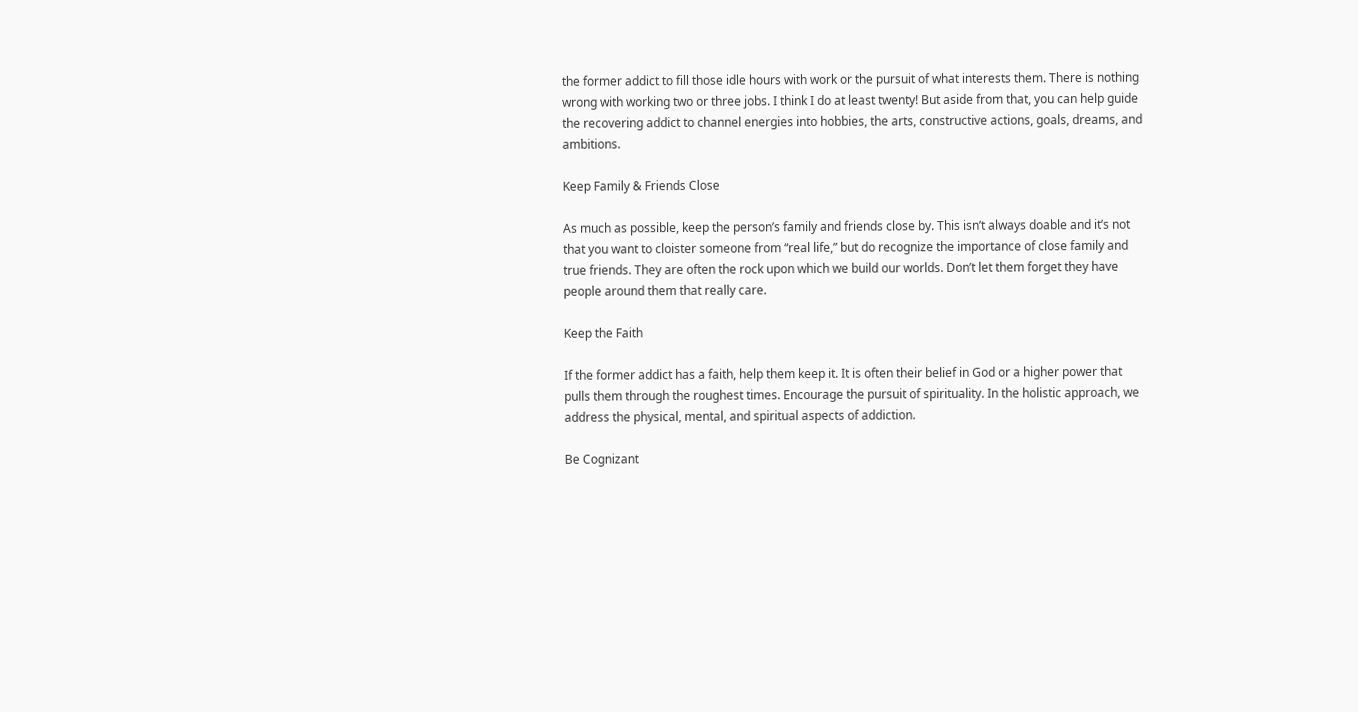the former addict to fill those idle hours with work or the pursuit of what interests them. There is nothing wrong with working two or three jobs. I think I do at least twenty! But aside from that, you can help guide the recovering addict to channel energies into hobbies, the arts, constructive actions, goals, dreams, and ambitions.

Keep Family & Friends Close

As much as possible, keep the person’s family and friends close by. This isn’t always doable and it’s not that you want to cloister someone from “real life,” but do recognize the importance of close family and true friends. They are often the rock upon which we build our worlds. Don’t let them forget they have people around them that really care.

Keep the Faith

If the former addict has a faith, help them keep it. It is often their belief in God or a higher power that pulls them through the roughest times. Encourage the pursuit of spirituality. In the holistic approach, we address the physical, mental, and spiritual aspects of addiction.

Be Cognizant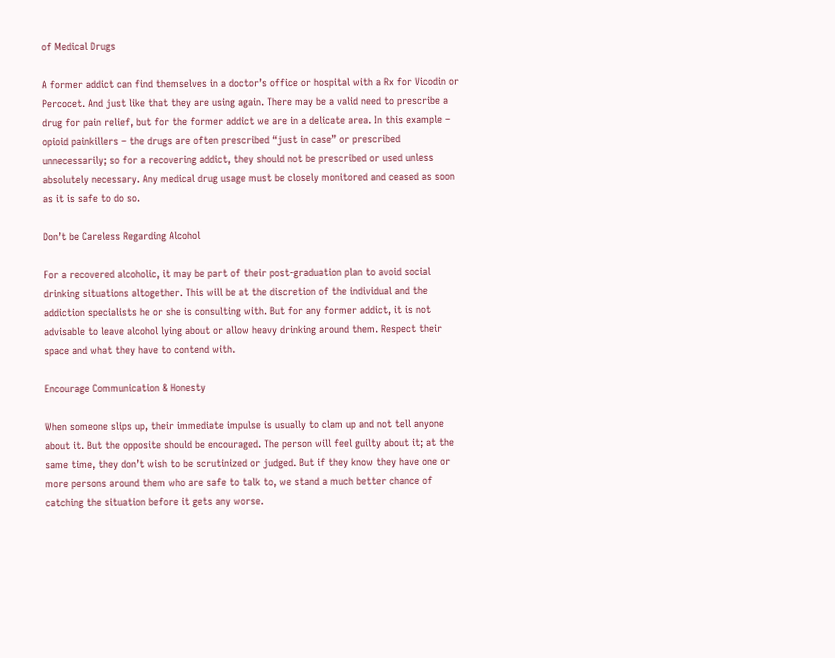of Medical Drugs

A former addict can find themselves in a doctor’s office or hospital with a Rx for Vicodin or Percocet. And just like that they are using again. There may be a valid need to prescribe a drug for pain relief, but for the former addict we are in a delicate area. In this example – opioid painkillers – the drugs are often prescribed “just in case” or prescribed unnecessarily; so for a recovering addict, they should not be prescribed or used unless absolutely necessary. Any medical drug usage must be closely monitored and ceased as soon as it is safe to do so.

Don’t be Careless Regarding Alcohol

For a recovered alcoholic, it may be part of their post-graduation plan to avoid social drinking situations altogether. This will be at the discretion of the individual and the addiction specialists he or she is consulting with. But for any former addict, it is not advisable to leave alcohol lying about or allow heavy drinking around them. Respect their space and what they have to contend with.

Encourage Communication & Honesty

When someone slips up, their immediate impulse is usually to clam up and not tell anyone about it. But the opposite should be encouraged. The person will feel guilty about it; at the same time, they don’t wish to be scrutinized or judged. But if they know they have one or more persons around them who are safe to talk to, we stand a much better chance of catching the situation before it gets any worse.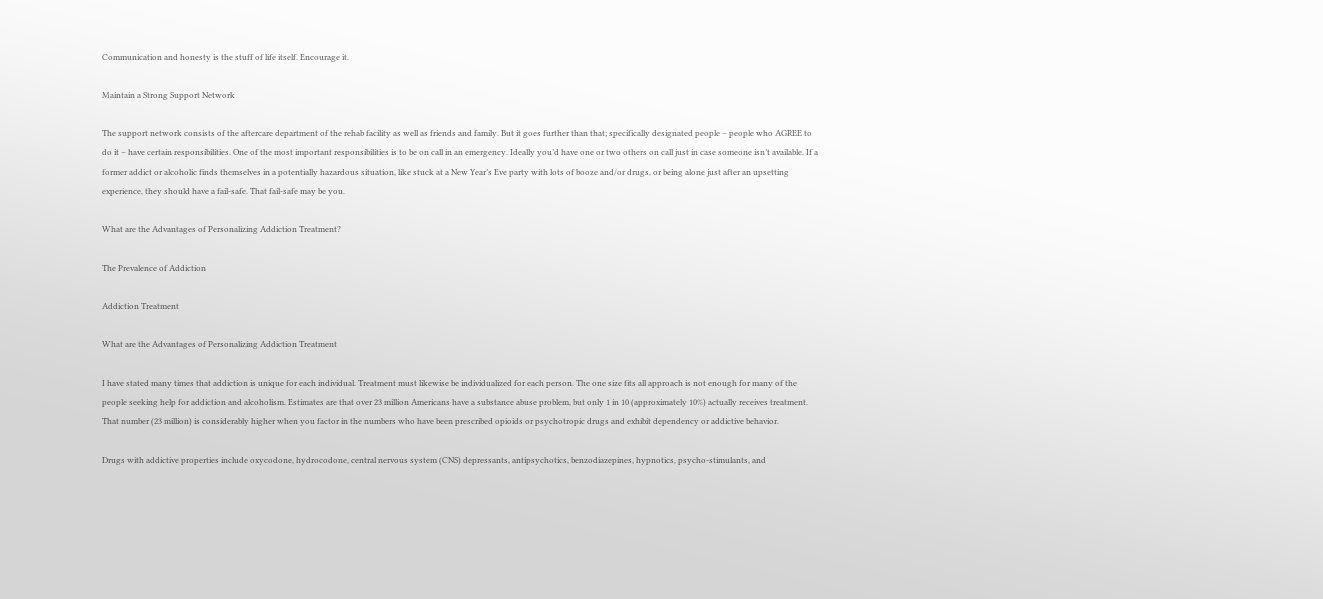Communication and honesty is the stuff of life itself. Encourage it.

Maintain a Strong Support Network

The support network consists of the aftercare department of the rehab facility as well as friends and family. But it goes further than that; specifically designated people – people who AGREE to do it – have certain responsibilities. One of the most important responsibilities is to be on call in an emergency. Ideally you’d have one or two others on call just in case someone isn’t available. If a former addict or alcoholic finds themselves in a potentially hazardous situation, like stuck at a New Year’s Eve party with lots of booze and/or drugs, or being alone just after an upsetting experience, they should have a fail-safe. That fail-safe may be you.

What are the Advantages of Personalizing Addiction Treatment?

The Prevalence of Addiction

Addiction Treatment

What are the Advantages of Personalizing Addiction Treatment

I have stated many times that addiction is unique for each individual. Treatment must likewise be individualized for each person. The one size fits all approach is not enough for many of the people seeking help for addiction and alcoholism. Estimates are that over 23 million Americans have a substance abuse problem, but only 1 in 10 (approximately 10%) actually receives treatment. That number (23 million) is considerably higher when you factor in the numbers who have been prescribed opioids or psychotropic drugs and exhibit dependency or addictive behavior.

Drugs with addictive properties include oxycodone, hydrocodone, central nervous system (CNS) depressants, antipsychotics, benzodiazepines, hypnotics, psycho-stimulants, and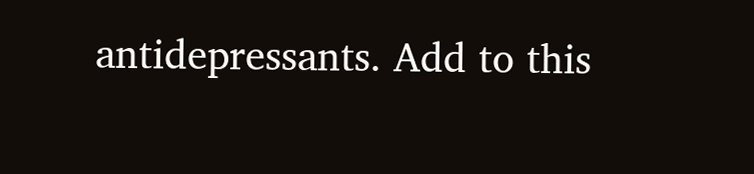antidepressants. Add to this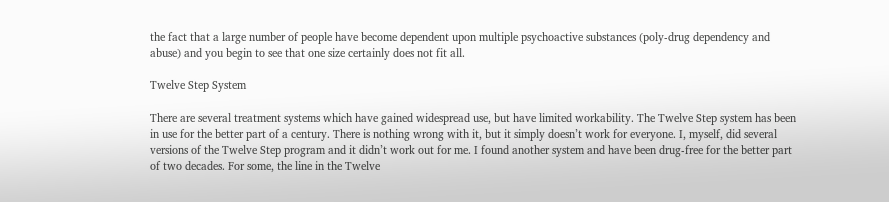the fact that a large number of people have become dependent upon multiple psychoactive substances (poly-drug dependency and abuse) and you begin to see that one size certainly does not fit all.

Twelve Step System

There are several treatment systems which have gained widespread use, but have limited workability. The Twelve Step system has been in use for the better part of a century. There is nothing wrong with it, but it simply doesn’t work for everyone. I, myself, did several versions of the Twelve Step program and it didn’t work out for me. I found another system and have been drug-free for the better part of two decades. For some, the line in the Twelve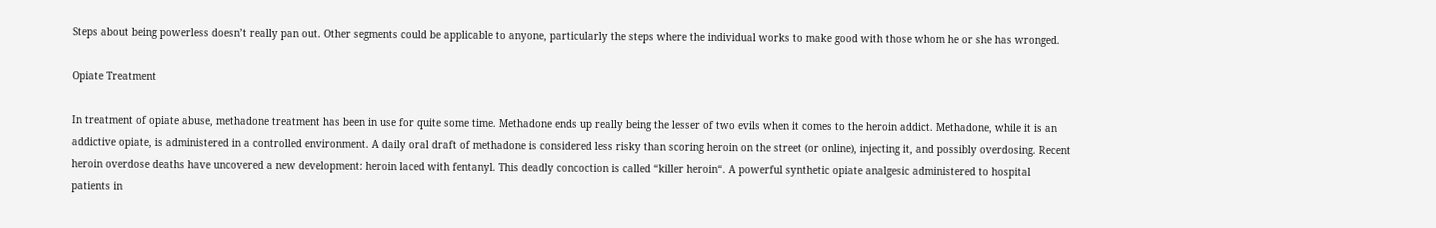Steps about being powerless doesn’t really pan out. Other segments could be applicable to anyone, particularly the steps where the individual works to make good with those whom he or she has wronged.

Opiate Treatment

In treatment of opiate abuse, methadone treatment has been in use for quite some time. Methadone ends up really being the lesser of two evils when it comes to the heroin addict. Methadone, while it is an addictive opiate, is administered in a controlled environment. A daily oral draft of methadone is considered less risky than scoring heroin on the street (or online), injecting it, and possibly overdosing. Recent heroin overdose deaths have uncovered a new development: heroin laced with fentanyl. This deadly concoction is called “killer heroin“. A powerful synthetic opiate analgesic administered to hospital patients in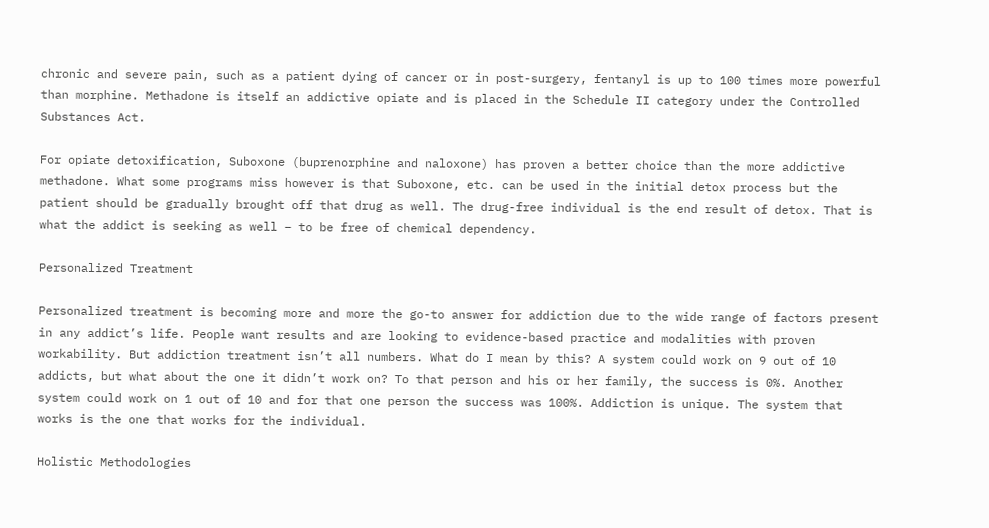chronic and severe pain, such as a patient dying of cancer or in post-surgery, fentanyl is up to 100 times more powerful than morphine. Methadone is itself an addictive opiate and is placed in the Schedule II category under the Controlled Substances Act.

For opiate detoxification, Suboxone (buprenorphine and naloxone) has proven a better choice than the more addictive methadone. What some programs miss however is that Suboxone, etc. can be used in the initial detox process but the patient should be gradually brought off that drug as well. The drug-free individual is the end result of detox. That is what the addict is seeking as well – to be free of chemical dependency.

Personalized Treatment

Personalized treatment is becoming more and more the go-to answer for addiction due to the wide range of factors present in any addict’s life. People want results and are looking to evidence-based practice and modalities with proven workability. But addiction treatment isn’t all numbers. What do I mean by this? A system could work on 9 out of 10 addicts, but what about the one it didn’t work on? To that person and his or her family, the success is 0%. Another system could work on 1 out of 10 and for that one person the success was 100%. Addiction is unique. The system that works is the one that works for the individual.

Holistic Methodologies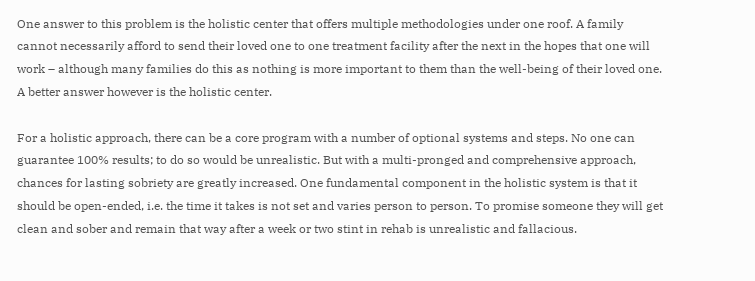One answer to this problem is the holistic center that offers multiple methodologies under one roof. A family cannot necessarily afford to send their loved one to one treatment facility after the next in the hopes that one will work – although many families do this as nothing is more important to them than the well-being of their loved one. A better answer however is the holistic center.

For a holistic approach, there can be a core program with a number of optional systems and steps. No one can guarantee 100% results; to do so would be unrealistic. But with a multi-pronged and comprehensive approach, chances for lasting sobriety are greatly increased. One fundamental component in the holistic system is that it should be open-ended, i.e. the time it takes is not set and varies person to person. To promise someone they will get clean and sober and remain that way after a week or two stint in rehab is unrealistic and fallacious.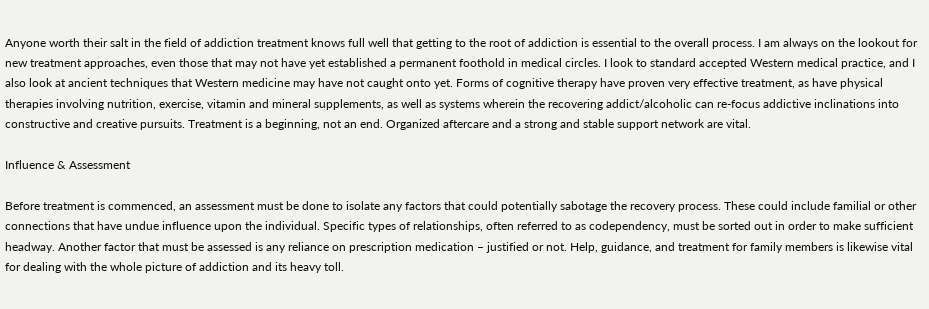Anyone worth their salt in the field of addiction treatment knows full well that getting to the root of addiction is essential to the overall process. I am always on the lookout for new treatment approaches, even those that may not have yet established a permanent foothold in medical circles. I look to standard accepted Western medical practice, and I also look at ancient techniques that Western medicine may have not caught onto yet. Forms of cognitive therapy have proven very effective treatment, as have physical therapies involving nutrition, exercise, vitamin and mineral supplements, as well as systems wherein the recovering addict/alcoholic can re-focus addictive inclinations into constructive and creative pursuits. Treatment is a beginning, not an end. Organized aftercare and a strong and stable support network are vital.

Influence & Assessment

Before treatment is commenced, an assessment must be done to isolate any factors that could potentially sabotage the recovery process. These could include familial or other connections that have undue influence upon the individual. Specific types of relationships, often referred to as codependency, must be sorted out in order to make sufficient headway. Another factor that must be assessed is any reliance on prescription medication – justified or not. Help, guidance, and treatment for family members is likewise vital for dealing with the whole picture of addiction and its heavy toll.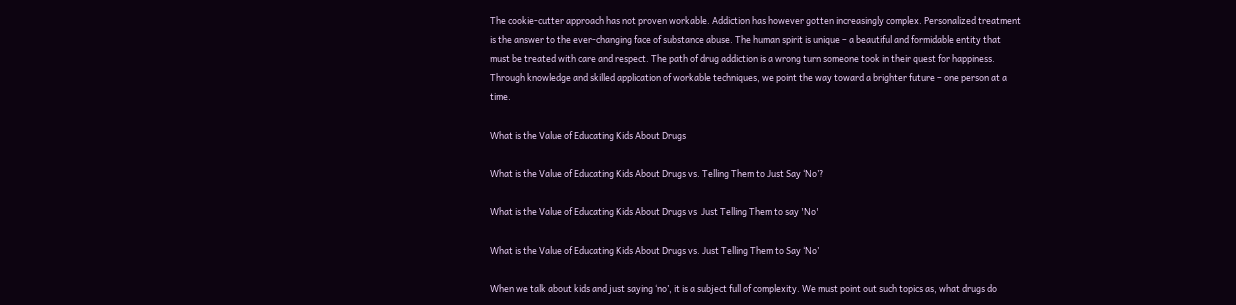The cookie-cutter approach has not proven workable. Addiction has however gotten increasingly complex. Personalized treatment is the answer to the ever-changing face of substance abuse. The human spirit is unique – a beautiful and formidable entity that must be treated with care and respect. The path of drug addiction is a wrong turn someone took in their quest for happiness. Through knowledge and skilled application of workable techniques, we point the way toward a brighter future – one person at a time.

What is the Value of Educating Kids About Drugs

What is the Value of Educating Kids About Drugs vs. Telling Them to Just Say ‘No’?

What is the Value of Educating Kids About Drugs vs  Just Telling Them to say 'No'

What is the Value of Educating Kids About Drugs vs. Just Telling Them to Say ‘No’

When we talk about kids and just saying ‘no’, it is a subject full of complexity. We must point out such topics as, what drugs do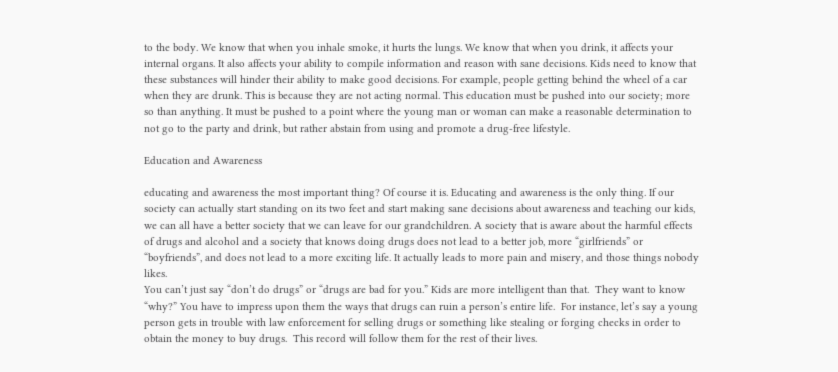to the body. We know that when you inhale smoke, it hurts the lungs. We know that when you drink, it affects your internal organs. It also affects your ability to compile information and reason with sane decisions. Kids need to know that these substances will hinder their ability to make good decisions. For example, people getting behind the wheel of a car when they are drunk. This is because they are not acting normal. This education must be pushed into our society; more so than anything. It must be pushed to a point where the young man or woman can make a reasonable determination to not go to the party and drink, but rather abstain from using and promote a drug-free lifestyle.

Education and Awareness

educating and awareness the most important thing? Of course it is. Educating and awareness is the only thing. If our society can actually start standing on its two feet and start making sane decisions about awareness and teaching our kids, we can all have a better society that we can leave for our grandchildren. A society that is aware about the harmful effects of drugs and alcohol and a society that knows doing drugs does not lead to a better job, more “girlfriends” or “boyfriends”, and does not lead to a more exciting life. It actually leads to more pain and misery, and those things nobody likes.
You can’t just say “don’t do drugs” or “drugs are bad for you.” Kids are more intelligent than that.  They want to know “why?” You have to impress upon them the ways that drugs can ruin a person’s entire life.  For instance, let’s say a young person gets in trouble with law enforcement for selling drugs or something like stealing or forging checks in order to obtain the money to buy drugs.  This record will follow them for the rest of their lives.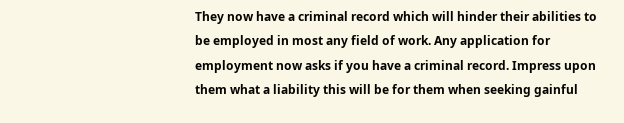They now have a criminal record which will hinder their abilities to be employed in most any field of work. Any application for employment now asks if you have a criminal record. Impress upon them what a liability this will be for them when seeking gainful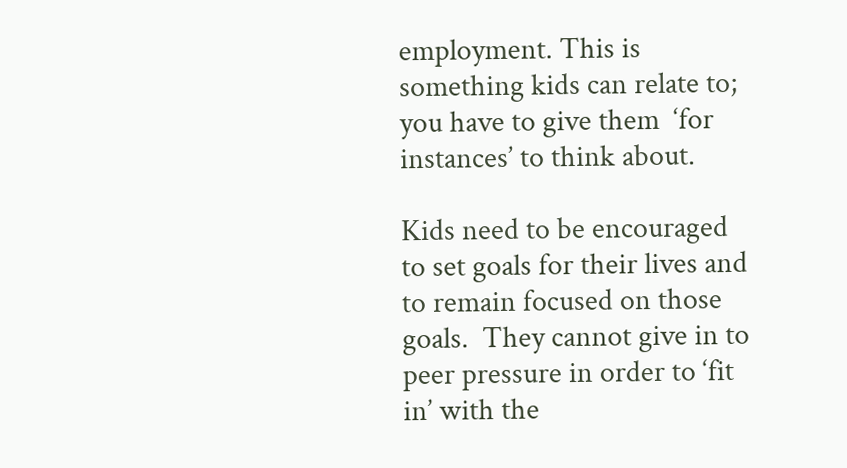employment. This is something kids can relate to; you have to give them  ‘for instances’ to think about.

Kids need to be encouraged to set goals for their lives and to remain focused on those goals.  They cannot give in to peer pressure in order to ‘fit in’ with the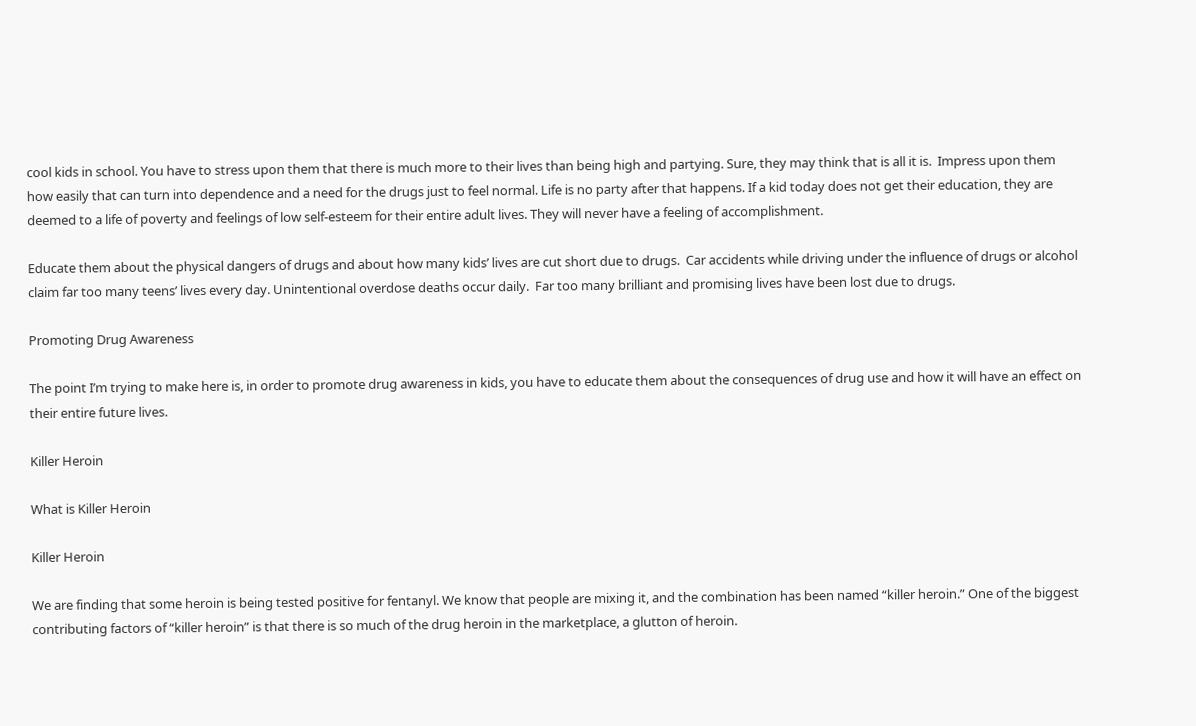cool kids in school. You have to stress upon them that there is much more to their lives than being high and partying. Sure, they may think that is all it is.  Impress upon them how easily that can turn into dependence and a need for the drugs just to feel normal. Life is no party after that happens. If a kid today does not get their education, they are deemed to a life of poverty and feelings of low self-esteem for their entire adult lives. They will never have a feeling of accomplishment.

Educate them about the physical dangers of drugs and about how many kids’ lives are cut short due to drugs.  Car accidents while driving under the influence of drugs or alcohol claim far too many teens’ lives every day. Unintentional overdose deaths occur daily.  Far too many brilliant and promising lives have been lost due to drugs.

Promoting Drug Awareness

The point I’m trying to make here is, in order to promote drug awareness in kids, you have to educate them about the consequences of drug use and how it will have an effect on their entire future lives.

Killer Heroin

What is Killer Heroin

Killer Heroin

We are finding that some heroin is being tested positive for fentanyl. We know that people are mixing it, and the combination has been named “killer heroin.” One of the biggest contributing factors of “killer heroin” is that there is so much of the drug heroin in the marketplace, a glutton of heroin.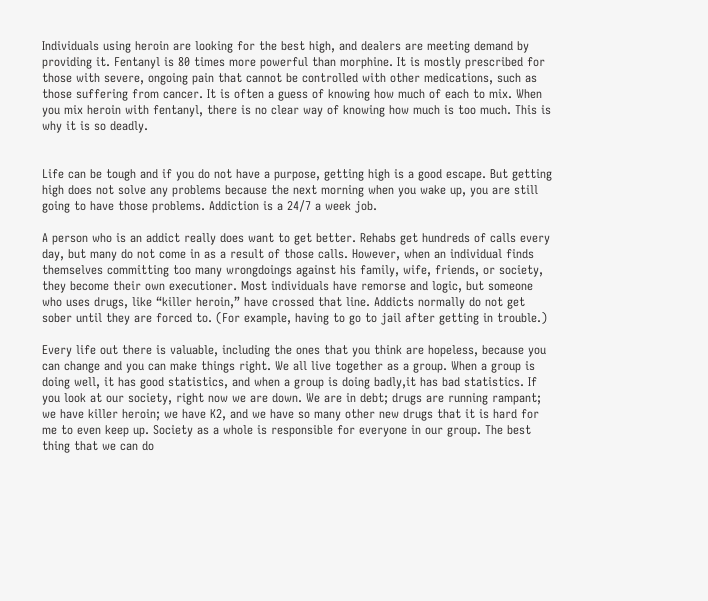Individuals using heroin are looking for the best high, and dealers are meeting demand by providing it. Fentanyl is 80 times more powerful than morphine. It is mostly prescribed for those with severe, ongoing pain that cannot be controlled with other medications, such as those suffering from cancer. It is often a guess of knowing how much of each to mix. When you mix heroin with fentanyl, there is no clear way of knowing how much is too much. This is why it is so deadly.


Life can be tough and if you do not have a purpose, getting high is a good escape. But getting high does not solve any problems because the next morning when you wake up, you are still going to have those problems. Addiction is a 24/7 a week job.

A person who is an addict really does want to get better. Rehabs get hundreds of calls every day, but many do not come in as a result of those calls. However, when an individual finds themselves committing too many wrongdoings against his family, wife, friends, or society, they become their own executioner. Most individuals have remorse and logic, but someone who uses drugs, like “killer heroin,” have crossed that line. Addicts normally do not get sober until they are forced to. (For example, having to go to jail after getting in trouble.)

Every life out there is valuable, including the ones that you think are hopeless, because you can change and you can make things right. We all live together as a group. When a group is doing well, it has good statistics, and when a group is doing badly,it has bad statistics. If you look at our society, right now we are down. We are in debt; drugs are running rampant; we have killer heroin; we have K2, and we have so many other new drugs that it is hard for me to even keep up. Society as a whole is responsible for everyone in our group. The best thing that we can do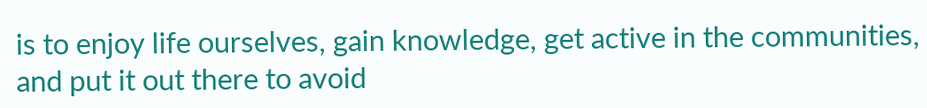is to enjoy life ourselves, gain knowledge, get active in the communities, and put it out there to avoid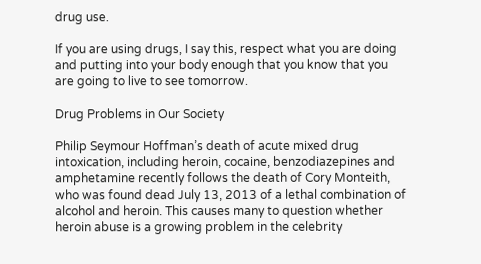drug use.

If you are using drugs, I say this, respect what you are doing and putting into your body enough that you know that you are going to live to see tomorrow.

Drug Problems in Our Society

Philip Seymour Hoffman’s death of acute mixed drug intoxication, including heroin, cocaine, benzodiazepines and amphetamine recently follows the death of Cory Monteith, who was found dead July 13, 2013 of a lethal combination of alcohol and heroin. This causes many to question whether heroin abuse is a growing problem in the celebrity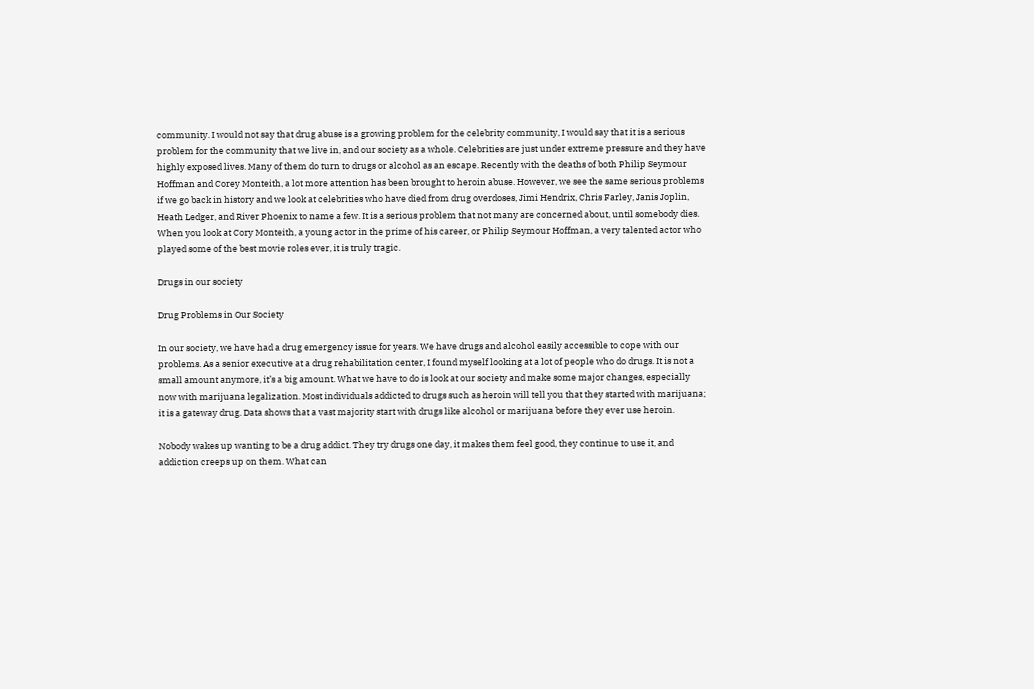community. I would not say that drug abuse is a growing problem for the celebrity community, I would say that it is a serious problem for the community that we live in, and our society as a whole. Celebrities are just under extreme pressure and they have highly exposed lives. Many of them do turn to drugs or alcohol as an escape. Recently with the deaths of both Philip Seymour Hoffman and Corey Monteith, a lot more attention has been brought to heroin abuse. However, we see the same serious problems if we go back in history and we look at celebrities who have died from drug overdoses, Jimi Hendrix, Chris Farley, Janis Joplin, Heath Ledger, and River Phoenix to name a few. It is a serious problem that not many are concerned about, until somebody dies. When you look at Cory Monteith, a young actor in the prime of his career, or Philip Seymour Hoffman, a very talented actor who played some of the best movie roles ever, it is truly tragic.

Drugs in our society

Drug Problems in Our Society

In our society, we have had a drug emergency issue for years. We have drugs and alcohol easily accessible to cope with our problems. As a senior executive at a drug rehabilitation center, I found myself looking at a lot of people who do drugs. It is not a small amount anymore, it’s a big amount. What we have to do is look at our society and make some major changes, especially now with marijuana legalization. Most individuals addicted to drugs such as heroin will tell you that they started with marijuana; it is a gateway drug. Data shows that a vast majority start with drugs like alcohol or marijuana before they ever use heroin.

Nobody wakes up wanting to be a drug addict. They try drugs one day, it makes them feel good, they continue to use it, and addiction creeps up on them. What can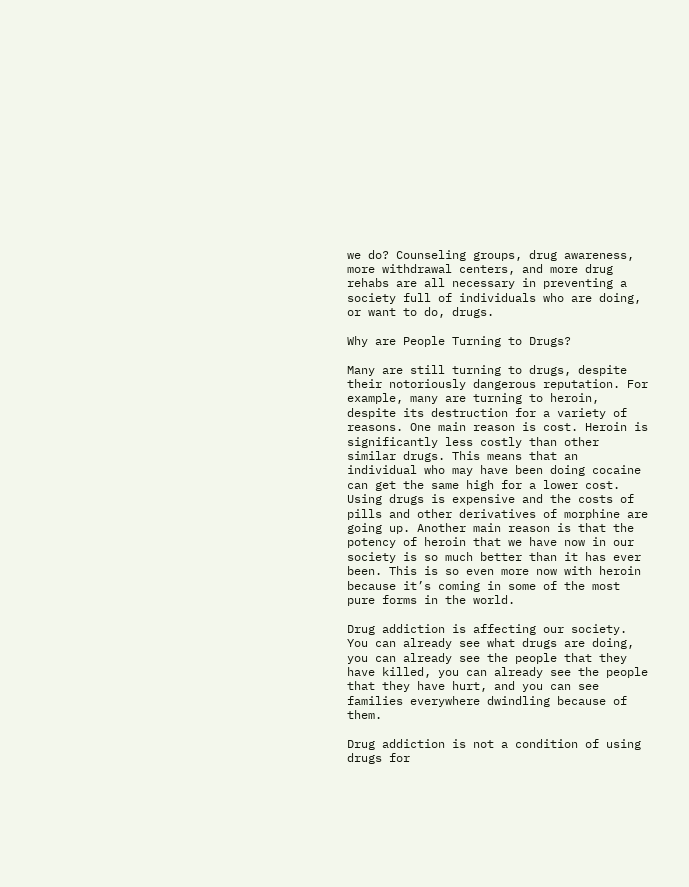we do? Counseling groups, drug awareness, more withdrawal centers, and more drug rehabs are all necessary in preventing a society full of individuals who are doing, or want to do, drugs.

Why are People Turning to Drugs?

Many are still turning to drugs, despite their notoriously dangerous reputation. For example, many are turning to heroin, despite its destruction for a variety of reasons. One main reason is cost. Heroin is significantly less costly than other similar drugs. This means that an individual who may have been doing cocaine can get the same high for a lower cost. Using drugs is expensive and the costs of pills and other derivatives of morphine are going up. Another main reason is that the potency of heroin that we have now in our society is so much better than it has ever been. This is so even more now with heroin because it’s coming in some of the most pure forms in the world.

Drug addiction is affecting our society. You can already see what drugs are doing, you can already see the people that they have killed, you can already see the people that they have hurt, and you can see families everywhere dwindling because of them.

Drug addiction is not a condition of using drugs for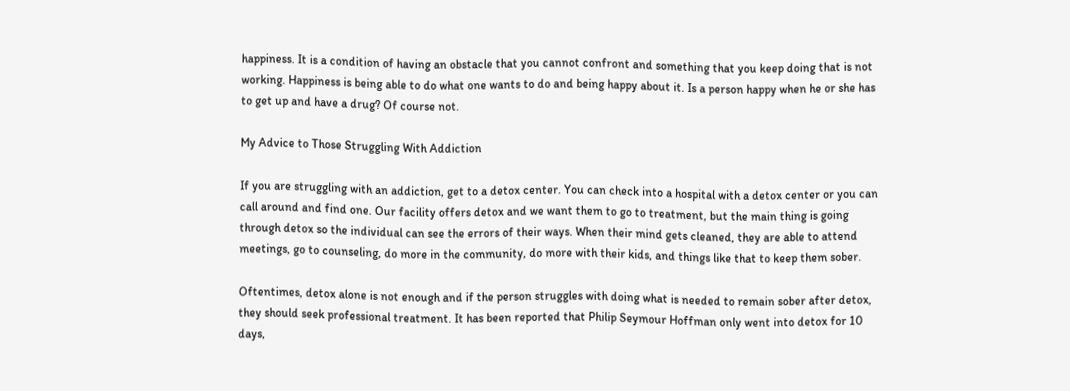happiness. It is a condition of having an obstacle that you cannot confront and something that you keep doing that is not working. Happiness is being able to do what one wants to do and being happy about it. Is a person happy when he or she has to get up and have a drug? Of course not.

My Advice to Those Struggling With Addiction

If you are struggling with an addiction, get to a detox center. You can check into a hospital with a detox center or you can call around and find one. Our facility offers detox and we want them to go to treatment, but the main thing is going through detox so the individual can see the errors of their ways. When their mind gets cleaned, they are able to attend meetings, go to counseling, do more in the community, do more with their kids, and things like that to keep them sober.

Oftentimes, detox alone is not enough and if the person struggles with doing what is needed to remain sober after detox, they should seek professional treatment. It has been reported that Philip Seymour Hoffman only went into detox for 10 days,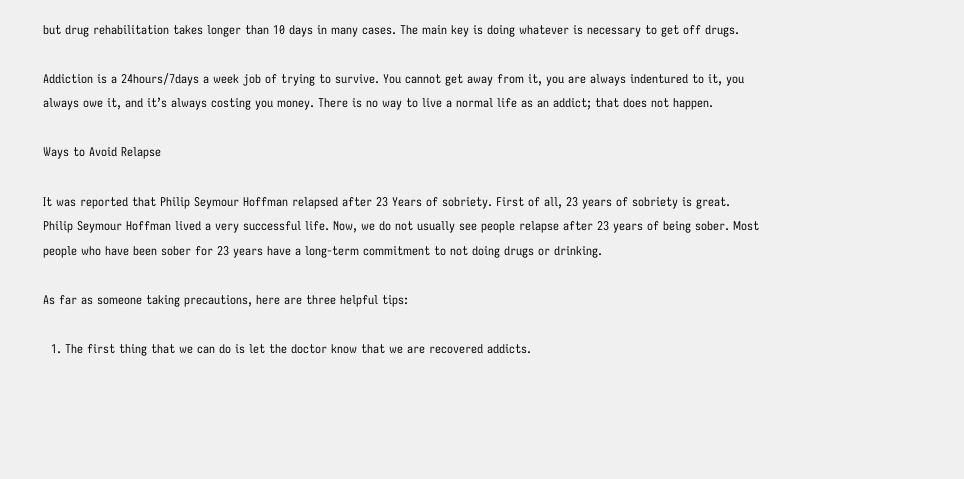but drug rehabilitation takes longer than 10 days in many cases. The main key is doing whatever is necessary to get off drugs.

Addiction is a 24hours/7days a week job of trying to survive. You cannot get away from it, you are always indentured to it, you always owe it, and it’s always costing you money. There is no way to live a normal life as an addict; that does not happen.

Ways to Avoid Relapse

It was reported that Philip Seymour Hoffman relapsed after 23 Years of sobriety. First of all, 23 years of sobriety is great. Philip Seymour Hoffman lived a very successful life. Now, we do not usually see people relapse after 23 years of being sober. Most people who have been sober for 23 years have a long-term commitment to not doing drugs or drinking.

As far as someone taking precautions, here are three helpful tips:

  1. The first thing that we can do is let the doctor know that we are recovered addicts.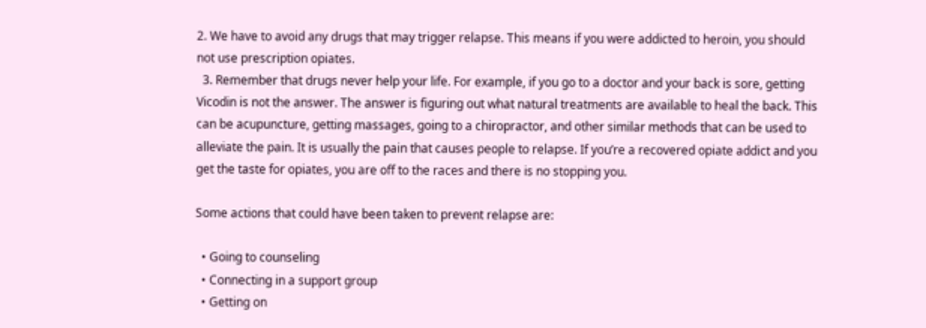2. We have to avoid any drugs that may trigger relapse. This means if you were addicted to heroin, you should not use prescription opiates.
  3. Remember that drugs never help your life. For example, if you go to a doctor and your back is sore, getting Vicodin is not the answer. The answer is figuring out what natural treatments are available to heal the back. This can be acupuncture, getting massages, going to a chiropractor, and other similar methods that can be used to alleviate the pain. It is usually the pain that causes people to relapse. If you’re a recovered opiate addict and you get the taste for opiates, you are off to the races and there is no stopping you.

Some actions that could have been taken to prevent relapse are:

  • Going to counseling
  • Connecting in a support group
  • Getting on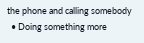the phone and calling somebody
  • Doing something more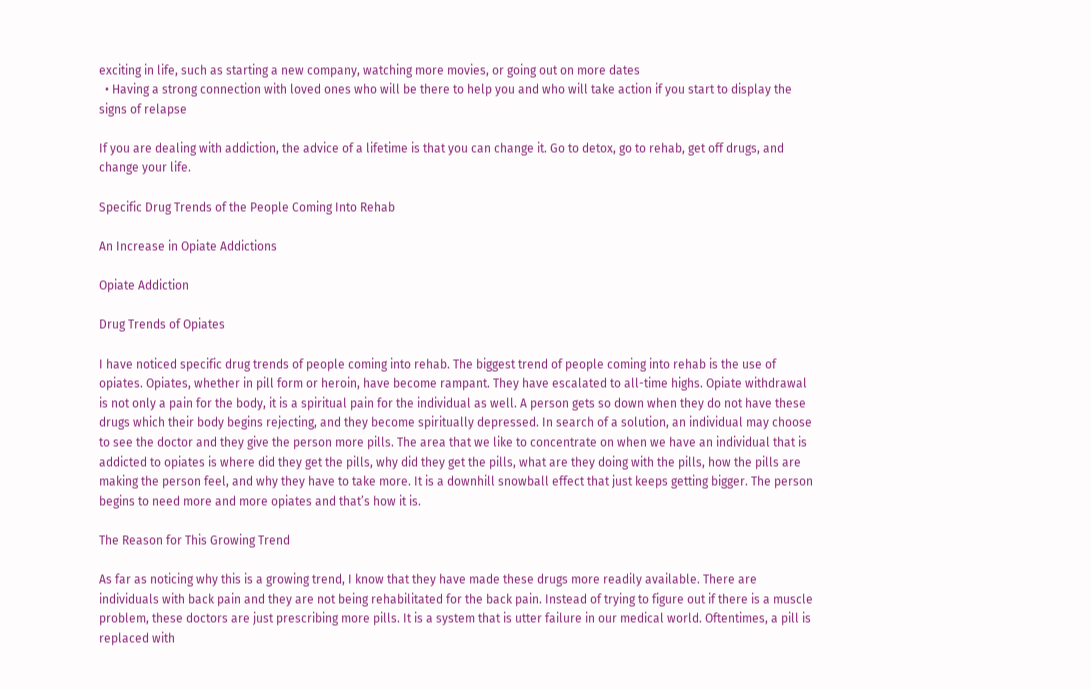exciting in life, such as starting a new company, watching more movies, or going out on more dates
  • Having a strong connection with loved ones who will be there to help you and who will take action if you start to display the signs of relapse

If you are dealing with addiction, the advice of a lifetime is that you can change it. Go to detox, go to rehab, get off drugs, and change your life.

Specific Drug Trends of the People Coming Into Rehab

An Increase in Opiate Addictions

Opiate Addiction

Drug Trends of Opiates

I have noticed specific drug trends of people coming into rehab. The biggest trend of people coming into rehab is the use of opiates. Opiates, whether in pill form or heroin, have become rampant. They have escalated to all-time highs. Opiate withdrawal is not only a pain for the body, it is a spiritual pain for the individual as well. A person gets so down when they do not have these drugs which their body begins rejecting, and they become spiritually depressed. In search of a solution, an individual may choose to see the doctor and they give the person more pills. The area that we like to concentrate on when we have an individual that is addicted to opiates is where did they get the pills, why did they get the pills, what are they doing with the pills, how the pills are making the person feel, and why they have to take more. It is a downhill snowball effect that just keeps getting bigger. The person begins to need more and more opiates and that’s how it is.

The Reason for This Growing Trend

As far as noticing why this is a growing trend, I know that they have made these drugs more readily available. There are individuals with back pain and they are not being rehabilitated for the back pain. Instead of trying to figure out if there is a muscle problem, these doctors are just prescribing more pills. It is a system that is utter failure in our medical world. Oftentimes, a pill is replaced with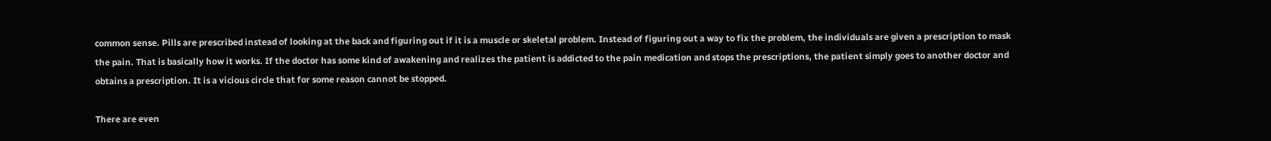common sense. Pills are prescribed instead of looking at the back and figuring out if it is a muscle or skeletal problem. Instead of figuring out a way to fix the problem, the individuals are given a prescription to mask the pain. That is basically how it works. If the doctor has some kind of awakening and realizes the patient is addicted to the pain medication and stops the prescriptions, the patient simply goes to another doctor and obtains a prescription. It is a vicious circle that for some reason cannot be stopped.

There are even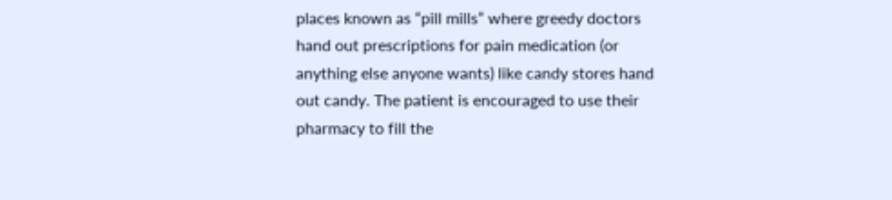places known as “pill mills” where greedy doctors hand out prescriptions for pain medication (or anything else anyone wants) like candy stores hand out candy. The patient is encouraged to use their pharmacy to fill the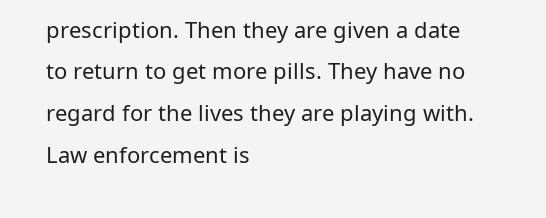prescription. Then they are given a date to return to get more pills. They have no regard for the lives they are playing with. Law enforcement is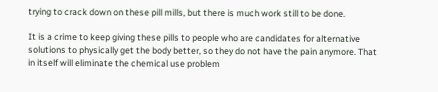trying to crack down on these pill mills, but there is much work still to be done.

It is a crime to keep giving these pills to people who are candidates for alternative solutions to physically get the body better, so they do not have the pain anymore. That in itself will eliminate the chemical use problem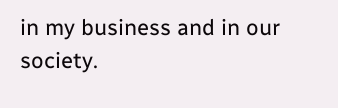in my business and in our society.